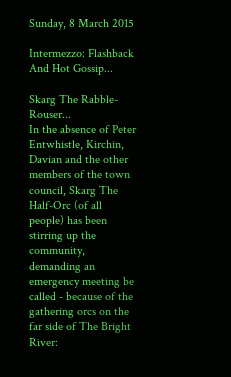Sunday, 8 March 2015

Intermezzo: Flashback And Hot Gossip...

Skarg The Rabble-Rouser...
In the absence of Peter Entwhistle, Kirchin, Davian and the other members of the town council, Skarg The Half-Orc (of all people) has been stirring up the community, demanding an emergency meeting be called - because of the gathering orcs on the far side of The Bright River: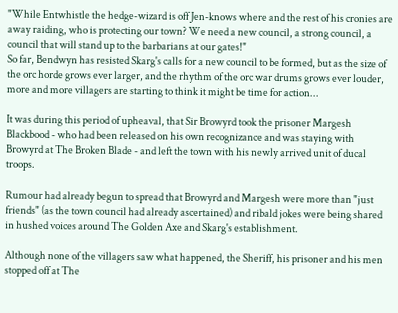"While Entwhistle the hedge-wizard is off Jen-knows where and the rest of his cronies are away raiding, who is protecting our town? We need a new council, a strong council, a council that will stand up to the barbarians at our gates!"
So far, Bendwyn has resisted Skarg's calls for a new council to be formed, but as the size of the orc horde grows ever larger, and the rhythm of the orc war drums grows ever louder, more and more villagers are starting to think it might be time for action...

It was during this period of upheaval, that Sir Browyrd took the prisoner Margesh Blackbood - who had been released on his own recognizance and was staying with Browyrd at The Broken Blade - and left the town with his newly arrived unit of ducal troops.

Rumour had already begun to spread that Browyrd and Margesh were more than "just friends" (as the town council had already ascertained) and ribald jokes were being shared in hushed voices around The Golden Axe and Skarg's establishment.

Although none of the villagers saw what happened, the Sheriff, his prisoner and his men stopped off at The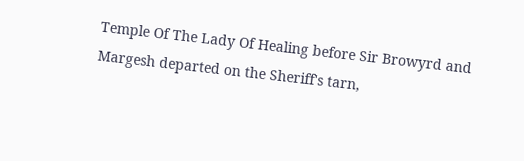Temple Of The Lady Of Healing before Sir Browyrd and Margesh departed on the Sheriff's tarn,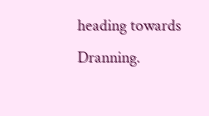heading towards Dranning.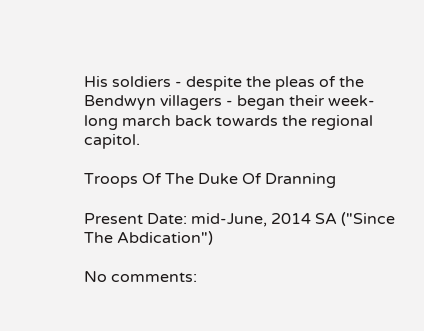His soldiers - despite the pleas of the Bendwyn villagers - began their week-long march back towards the regional capitol.

Troops Of The Duke Of Dranning

Present Date: mid-June, 2014 SA ("Since The Abdication")

No comments: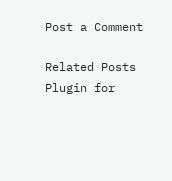Post a Comment

Related Posts Plugin for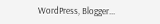WordPress, Blogger...